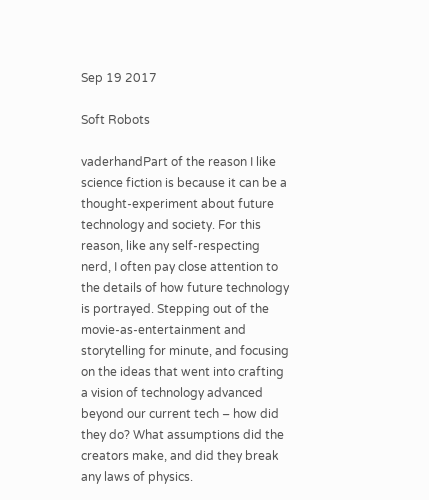Sep 19 2017

Soft Robots

vaderhandPart of the reason I like science fiction is because it can be a thought-experiment about future technology and society. For this reason, like any self-respecting nerd, I often pay close attention to the details of how future technology is portrayed. Stepping out of the movie-as-entertainment and storytelling for minute, and focusing on the ideas that went into crafting a vision of technology advanced beyond our current tech – how did they do? What assumptions did the creators make, and did they break any laws of physics.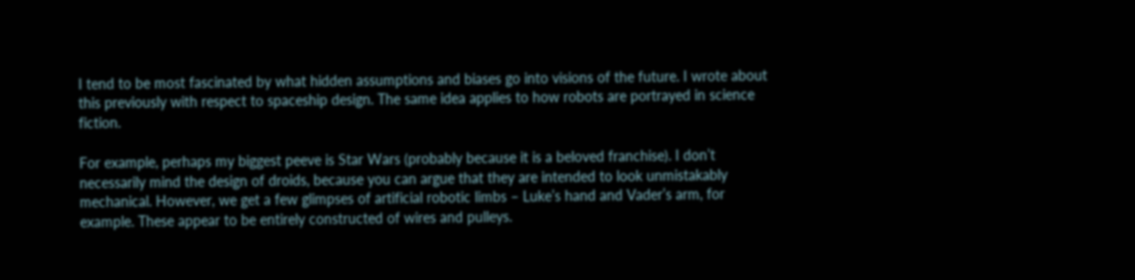I tend to be most fascinated by what hidden assumptions and biases go into visions of the future. I wrote about this previously with respect to spaceship design. The same idea applies to how robots are portrayed in science fiction.

For example, perhaps my biggest peeve is Star Wars (probably because it is a beloved franchise). I don’t necessarily mind the design of droids, because you can argue that they are intended to look unmistakably mechanical. However, we get a few glimpses of artificial robotic limbs – Luke’s hand and Vader’s arm, for example. These appear to be entirely constructed of wires and pulleys.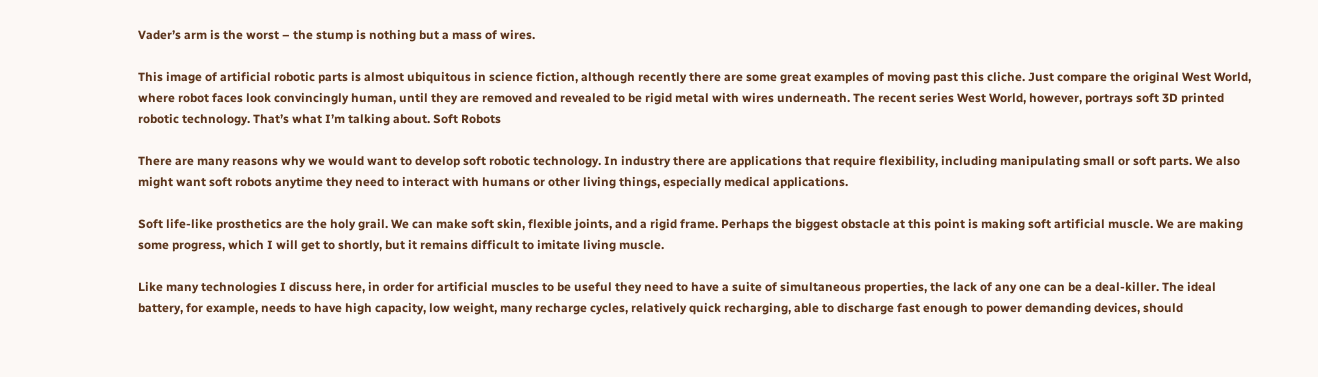Vader’s arm is the worst – the stump is nothing but a mass of wires.

This image of artificial robotic parts is almost ubiquitous in science fiction, although recently there are some great examples of moving past this cliche. Just compare the original West World, where robot faces look convincingly human, until they are removed and revealed to be rigid metal with wires underneath. The recent series West World, however, portrays soft 3D printed robotic technology. That’s what I’m talking about. Soft Robots

There are many reasons why we would want to develop soft robotic technology. In industry there are applications that require flexibility, including manipulating small or soft parts. We also might want soft robots anytime they need to interact with humans or other living things, especially medical applications.

Soft life-like prosthetics are the holy grail. We can make soft skin, flexible joints, and a rigid frame. Perhaps the biggest obstacle at this point is making soft artificial muscle. We are making some progress, which I will get to shortly, but it remains difficult to imitate living muscle.

Like many technologies I discuss here, in order for artificial muscles to be useful they need to have a suite of simultaneous properties, the lack of any one can be a deal-killer. The ideal battery, for example, needs to have high capacity, low weight, many recharge cycles, relatively quick recharging, able to discharge fast enough to power demanding devices, should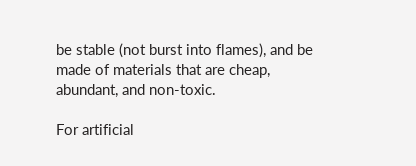be stable (not burst into flames), and be made of materials that are cheap, abundant, and non-toxic.

For artificial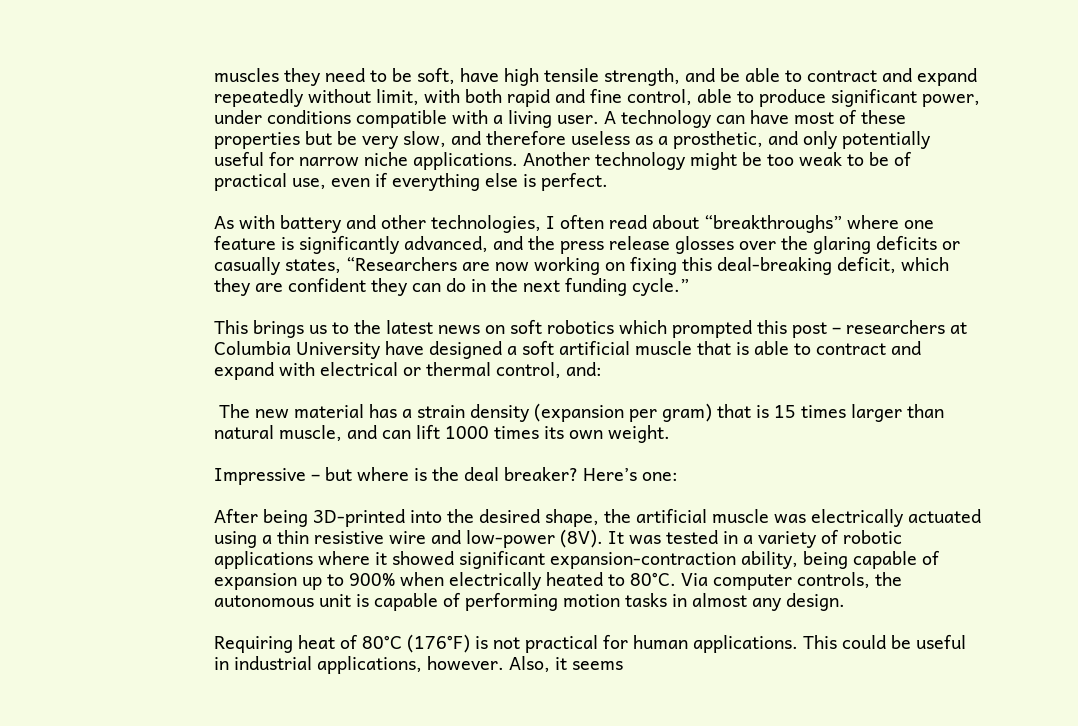muscles they need to be soft, have high tensile strength, and be able to contract and expand repeatedly without limit, with both rapid and fine control, able to produce significant power, under conditions compatible with a living user. A technology can have most of these properties but be very slow, and therefore useless as a prosthetic, and only potentially useful for narrow niche applications. Another technology might be too weak to be of practical use, even if everything else is perfect.

As with battery and other technologies, I often read about “breakthroughs” where one feature is significantly advanced, and the press release glosses over the glaring deficits or casually states, “Researchers are now working on fixing this deal-breaking deficit, which they are confident they can do in the next funding cycle.”

This brings us to the latest news on soft robotics which prompted this post – researchers at Columbia University have designed a soft artificial muscle that is able to contract and expand with electrical or thermal control, and:

 The new material has a strain density (expansion per gram) that is 15 times larger than natural muscle, and can lift 1000 times its own weight.

Impressive – but where is the deal breaker? Here’s one:

After being 3D-printed into the desired shape, the artificial muscle was electrically actuated using a thin resistive wire and low-power (8V). It was tested in a variety of robotic applications where it showed significant expansion-contraction ability, being capable of expansion up to 900% when electrically heated to 80°C. Via computer controls, the autonomous unit is capable of performing motion tasks in almost any design.

Requiring heat of 80°C (176°F) is not practical for human applications. This could be useful in industrial applications, however. Also, it seems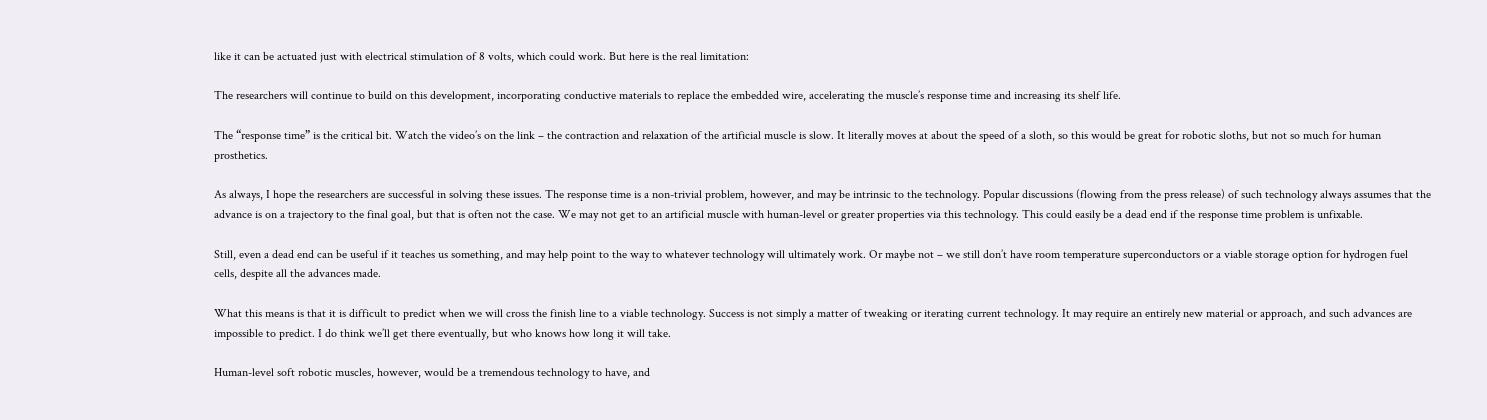like it can be actuated just with electrical stimulation of 8 volts, which could work. But here is the real limitation:

The researchers will continue to build on this development, incorporating conductive materials to replace the embedded wire, accelerating the muscle’s response time and increasing its shelf life.

The “response time” is the critical bit. Watch the video’s on the link – the contraction and relaxation of the artificial muscle is slow. It literally moves at about the speed of a sloth, so this would be great for robotic sloths, but not so much for human prosthetics.

As always, I hope the researchers are successful in solving these issues. The response time is a non-trivial problem, however, and may be intrinsic to the technology. Popular discussions (flowing from the press release) of such technology always assumes that the advance is on a trajectory to the final goal, but that is often not the case. We may not get to an artificial muscle with human-level or greater properties via this technology. This could easily be a dead end if the response time problem is unfixable.

Still, even a dead end can be useful if it teaches us something, and may help point to the way to whatever technology will ultimately work. Or maybe not – we still don’t have room temperature superconductors or a viable storage option for hydrogen fuel cells, despite all the advances made.

What this means is that it is difficult to predict when we will cross the finish line to a viable technology. Success is not simply a matter of tweaking or iterating current technology. It may require an entirely new material or approach, and such advances are impossible to predict. I do think we’ll get there eventually, but who knows how long it will take.

Human-level soft robotic muscles, however, would be a tremendous technology to have, and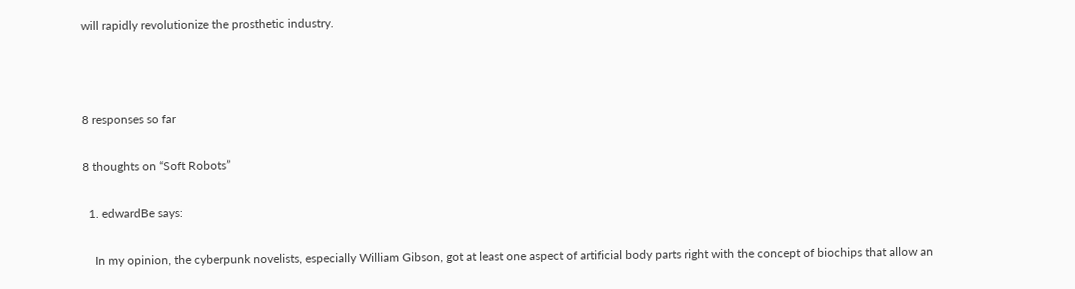will rapidly revolutionize the prosthetic industry.



8 responses so far

8 thoughts on “Soft Robots”

  1. edwardBe says:

    In my opinion, the cyberpunk novelists, especially William Gibson, got at least one aspect of artificial body parts right with the concept of biochips that allow an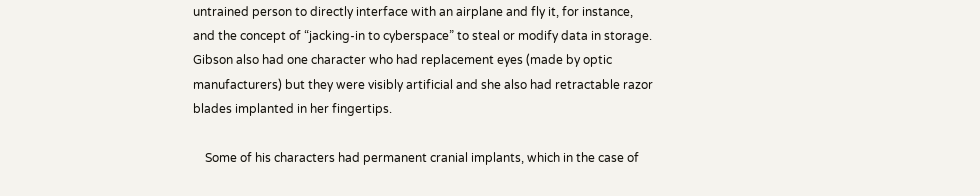untrained person to directly interface with an airplane and fly it, for instance, and the concept of “jacking-in to cyberspace” to steal or modify data in storage. Gibson also had one character who had replacement eyes (made by optic manufacturers) but they were visibly artificial and she also had retractable razor blades implanted in her fingertips.

    Some of his characters had permanent cranial implants, which in the case of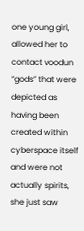one young girl, allowed her to contact voodun “gods” that were depicted as having been created within cyberspace itself and were not actually spirits, she just saw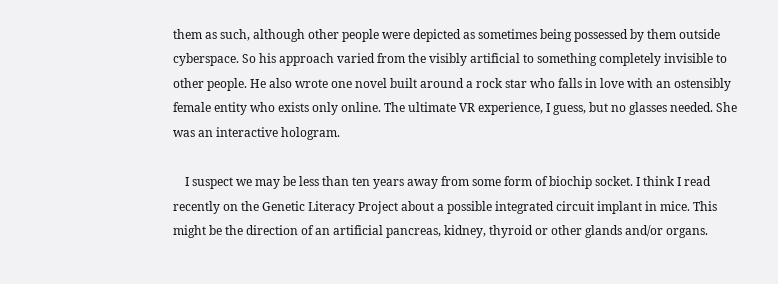them as such, although other people were depicted as sometimes being possessed by them outside cyberspace. So his approach varied from the visibly artificial to something completely invisible to other people. He also wrote one novel built around a rock star who falls in love with an ostensibly female entity who exists only online. The ultimate VR experience, I guess, but no glasses needed. She was an interactive hologram.

    I suspect we may be less than ten years away from some form of biochip socket. I think I read recently on the Genetic Literacy Project about a possible integrated circuit implant in mice. This might be the direction of an artificial pancreas, kidney, thyroid or other glands and/or organs.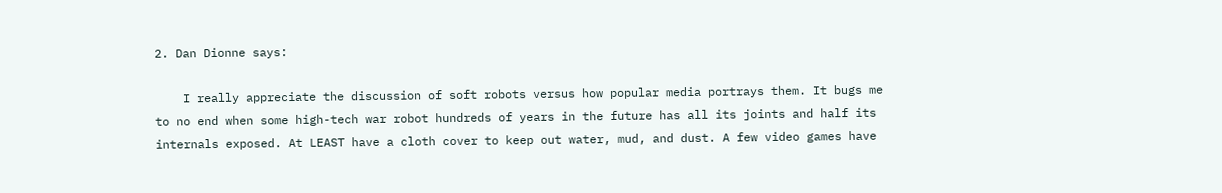2. Dan Dionne says:

    I really appreciate the discussion of soft robots versus how popular media portrays them. It bugs me to no end when some high-tech war robot hundreds of years in the future has all its joints and half its internals exposed. At LEAST have a cloth cover to keep out water, mud, and dust. A few video games have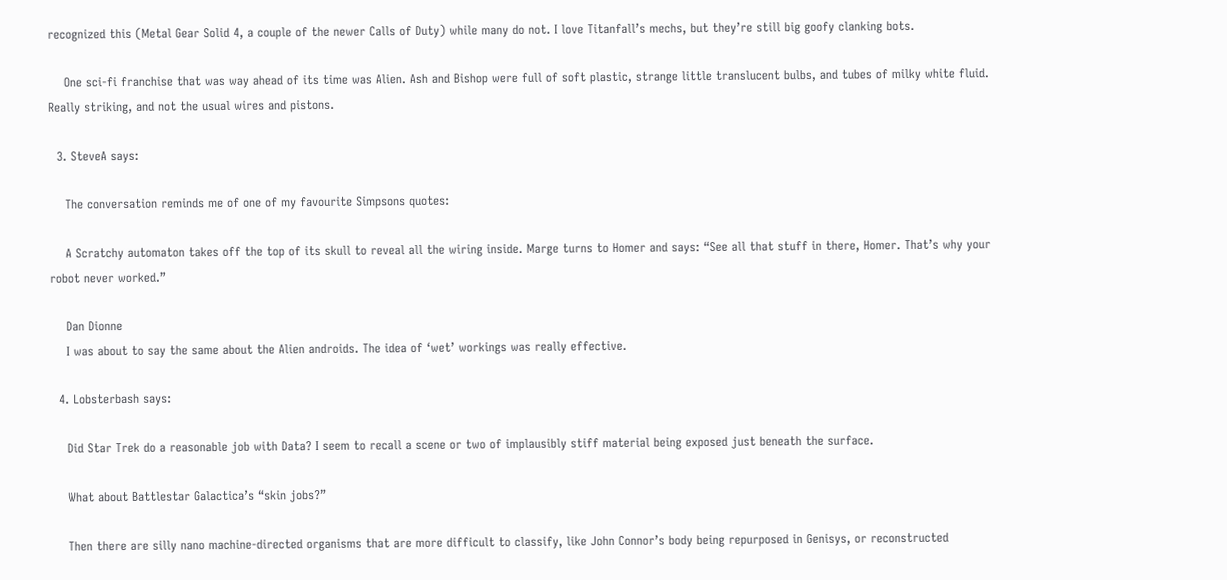recognized this (Metal Gear Solid 4, a couple of the newer Calls of Duty) while many do not. I love Titanfall’s mechs, but they’re still big goofy clanking bots.

    One sci-fi franchise that was way ahead of its time was Alien. Ash and Bishop were full of soft plastic, strange little translucent bulbs, and tubes of milky white fluid. Really striking, and not the usual wires and pistons.

  3. SteveA says:

    The conversation reminds me of one of my favourite Simpsons quotes:

    A Scratchy automaton takes off the top of its skull to reveal all the wiring inside. Marge turns to Homer and says: “See all that stuff in there, Homer. That’s why your robot never worked.”

    Dan Dionne
    I was about to say the same about the Alien androids. The idea of ‘wet’ workings was really effective.

  4. Lobsterbash says:

    Did Star Trek do a reasonable job with Data? I seem to recall a scene or two of implausibly stiff material being exposed just beneath the surface.

    What about Battlestar Galactica’s “skin jobs?”

    Then there are silly nano machine-directed organisms that are more difficult to classify, like John Connor’s body being repurposed in Genisys, or reconstructed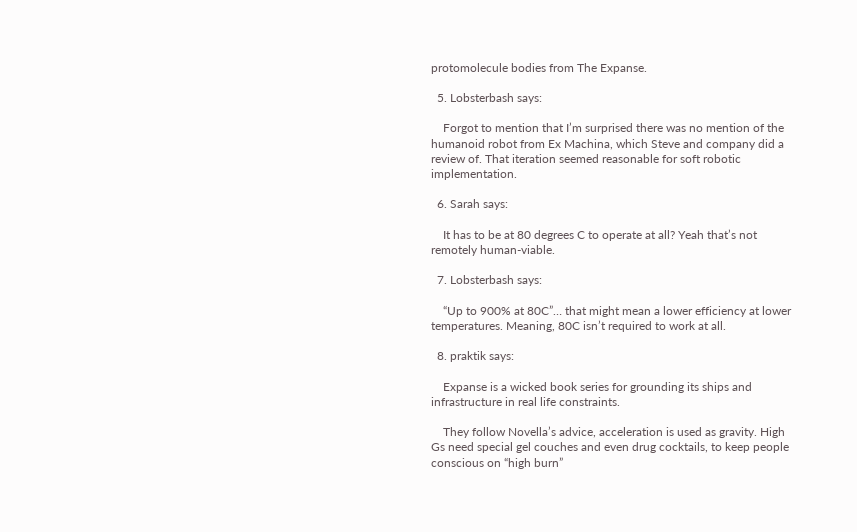protomolecule bodies from The Expanse.

  5. Lobsterbash says:

    Forgot to mention that I’m surprised there was no mention of the humanoid robot from Ex Machina, which Steve and company did a review of. That iteration seemed reasonable for soft robotic implementation.

  6. Sarah says:

    It has to be at 80 degrees C to operate at all? Yeah that’s not remotely human-viable.

  7. Lobsterbash says:

    “Up to 900% at 80C”… that might mean a lower efficiency at lower temperatures. Meaning, 80C isn’t required to work at all.

  8. praktik says:

    Expanse is a wicked book series for grounding its ships and infrastructure in real life constraints.

    They follow Novella’s advice, acceleration is used as gravity. High Gs need special gel couches and even drug cocktails, to keep people conscious on “high burn”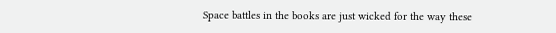Space battles in the books are just wicked for the way these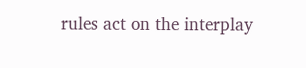rules act on the interplay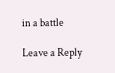in a battle

Leave a Reply